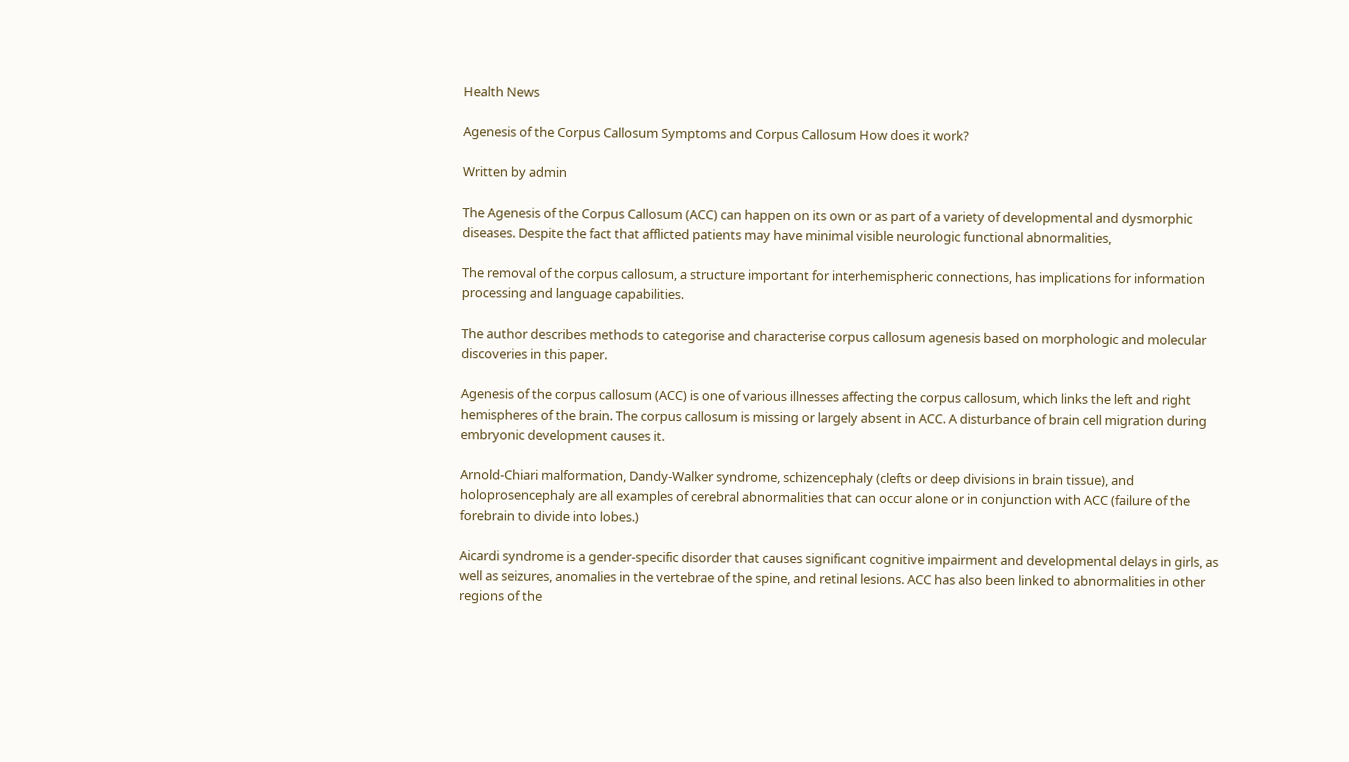Health News

Agenesis of the Corpus Callosum Symptoms and Corpus Callosum How does it work?

Written by admin

The Agenesis of the Corpus Callosum (ACC) can happen on its own or as part of a variety of developmental and dysmorphic diseases. Despite the fact that afflicted patients may have minimal visible neurologic functional abnormalities,

The removal of the corpus callosum, a structure important for interhemispheric connections, has implications for information processing and language capabilities.

The author describes methods to categorise and characterise corpus callosum agenesis based on morphologic and molecular discoveries in this paper.

Agenesis of the corpus callosum (ACC) is one of various illnesses affecting the corpus callosum, which links the left and right hemispheres of the brain. The corpus callosum is missing or largely absent in ACC. A disturbance of brain cell migration during embryonic development causes it.

Arnold-Chiari malformation, Dandy-Walker syndrome, schizencephaly (clefts or deep divisions in brain tissue), and holoprosencephaly are all examples of cerebral abnormalities that can occur alone or in conjunction with ACC (failure of the forebrain to divide into lobes.)

Aicardi syndrome is a gender-specific disorder that causes significant cognitive impairment and developmental delays in girls, as well as seizures, anomalies in the vertebrae of the spine, and retinal lesions. ACC has also been linked to abnormalities in other regions of the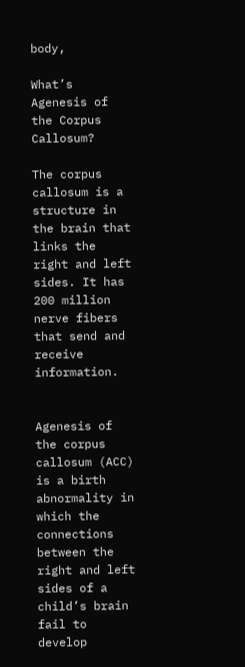body,

What’s Agenesis of the Corpus Callosum?

The corpus callosum is a structure in the brain that links the right and left sides. It has 200 million nerve fibers that send and receive information.


Agenesis of the corpus callosum (ACC) is a birth abnormality in which the connections between the right and left sides of a child’s brain fail to develop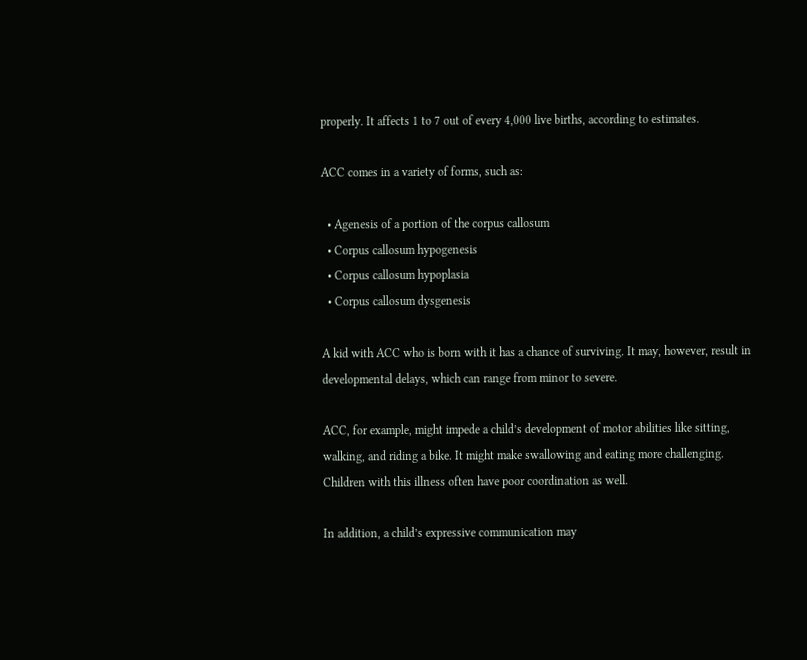properly. It affects 1 to 7 out of every 4,000 live births, according to estimates.

ACC comes in a variety of forms, such as:

  • Agenesis of a portion of the corpus callosum
  • Corpus callosum hypogenesis
  • Corpus callosum hypoplasia
  • Corpus callosum dysgenesis

A kid with ACC who is born with it has a chance of surviving. It may, however, result in developmental delays, which can range from minor to severe.

ACC, for example, might impede a child’s development of motor abilities like sitting, walking, and riding a bike. It might make swallowing and eating more challenging. Children with this illness often have poor coordination as well.

In addition, a child’s expressive communication may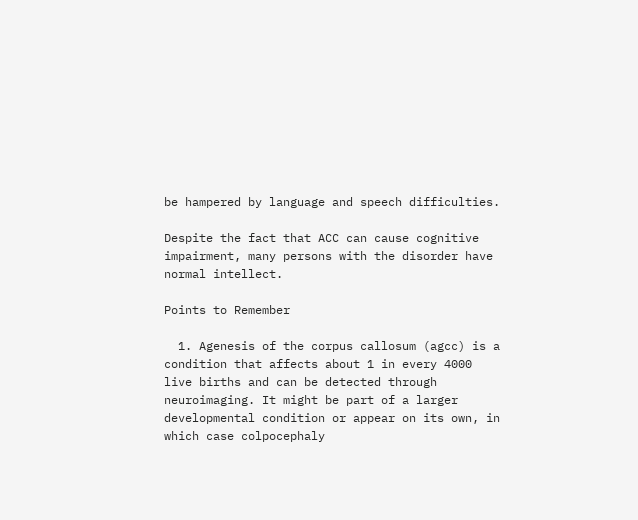be hampered by language and speech difficulties.

Despite the fact that ACC can cause cognitive impairment, many persons with the disorder have normal intellect.

Points to Remember

  1. Agenesis of the corpus callosum (agcc) is a condition that affects about 1 in every 4000 live births and can be detected through neuroimaging. It might be part of a larger developmental condition or appear on its own, in which case colpocephaly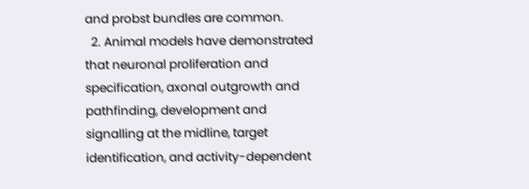and probst bundles are common.
  2. Animal models have demonstrated that neuronal proliferation and specification, axonal outgrowth and pathfinding, development and signalling at the midline, target identification, and activity-dependent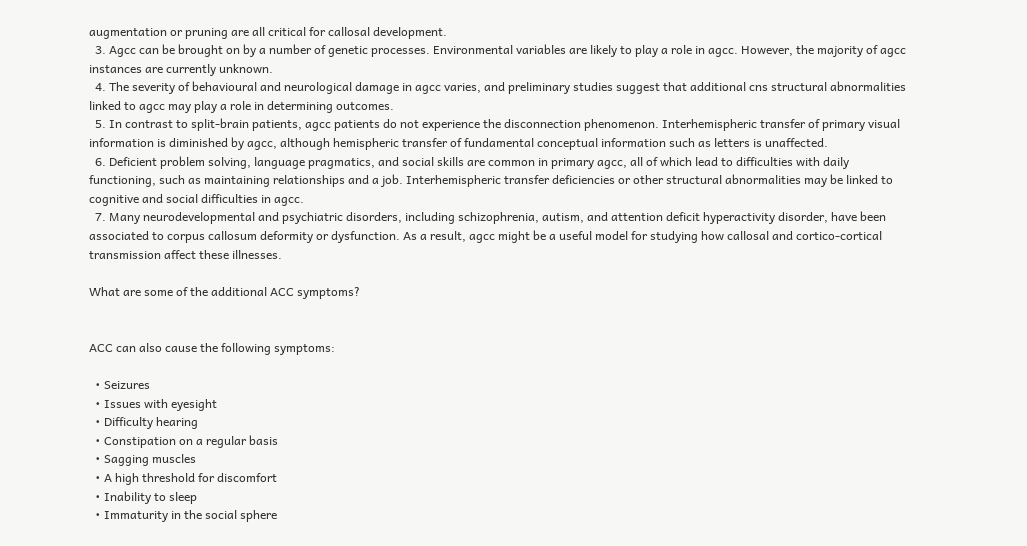augmentation or pruning are all critical for callosal development.
  3. Agcc can be brought on by a number of genetic processes. Environmental variables are likely to play a role in agcc. However, the majority of agcc instances are currently unknown.
  4. The severity of behavioural and neurological damage in agcc varies, and preliminary studies suggest that additional cns structural abnormalities linked to agcc may play a role in determining outcomes.
  5. In contrast to split-brain patients, agcc patients do not experience the disconnection phenomenon. Interhemispheric transfer of primary visual information is diminished by agcc, although hemispheric transfer of fundamental conceptual information such as letters is unaffected.
  6. Deficient problem solving, language pragmatics, and social skills are common in primary agcc, all of which lead to difficulties with daily functioning, such as maintaining relationships and a job. Interhemispheric transfer deficiencies or other structural abnormalities may be linked to cognitive and social difficulties in agcc.
  7. Many neurodevelopmental and psychiatric disorders, including schizophrenia, autism, and attention deficit hyperactivity disorder, have been associated to corpus callosum deformity or dysfunction. As a result, agcc might be a useful model for studying how callosal and cortico-cortical transmission affect these illnesses.

What are some of the additional ACC symptoms?


ACC can also cause the following symptoms:

  • Seizures
  • Issues with eyesight
  • Difficulty hearing
  • Constipation on a regular basis
  • Sagging muscles
  • A high threshold for discomfort
  • Inability to sleep
  • Immaturity in the social sphere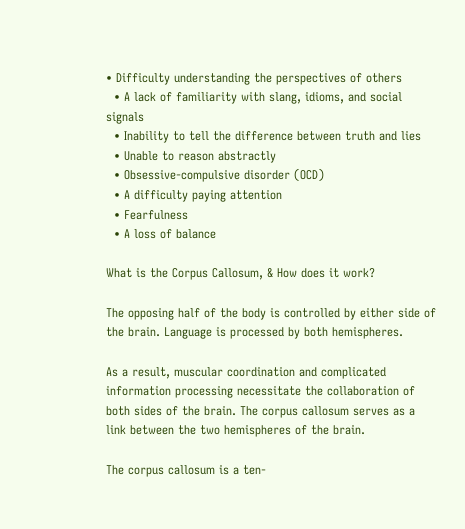• Difficulty understanding the perspectives of others
  • A lack of familiarity with slang, idioms, and social signals
  • Inability to tell the difference between truth and lies
  • Unable to reason abstractly
  • Obsessive-compulsive disorder (OCD)
  • A difficulty paying attention
  • Fearfulness
  • A loss of balance

What is the Corpus Callosum, & How does it work?

The opposing half of the body is controlled by either side of the brain. Language is processed by both hemispheres.

As a result, muscular coordination and complicated information processing necessitate the collaboration of both sides of the brain. The corpus callosum serves as a link between the two hemispheres of the brain.

The corpus callosum is a ten-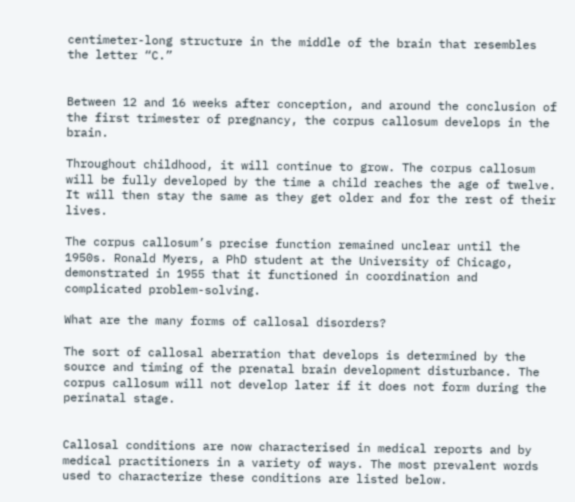centimeter-long structure in the middle of the brain that resembles the letter “C.”


Between 12 and 16 weeks after conception, and around the conclusion of the first trimester of pregnancy, the corpus callosum develops in the brain.

Throughout childhood, it will continue to grow. The corpus callosum will be fully developed by the time a child reaches the age of twelve. It will then stay the same as they get older and for the rest of their lives.

The corpus callosum’s precise function remained unclear until the 1950s. Ronald Myers, a PhD student at the University of Chicago, demonstrated in 1955 that it functioned in coordination and complicated problem-solving.

What are the many forms of callosal disorders?

The sort of callosal aberration that develops is determined by the source and timing of the prenatal brain development disturbance. The corpus callosum will not develop later if it does not form during the perinatal stage.


Callosal conditions are now characterised in medical reports and by medical practitioners in a variety of ways. The most prevalent words used to characterize these conditions are listed below.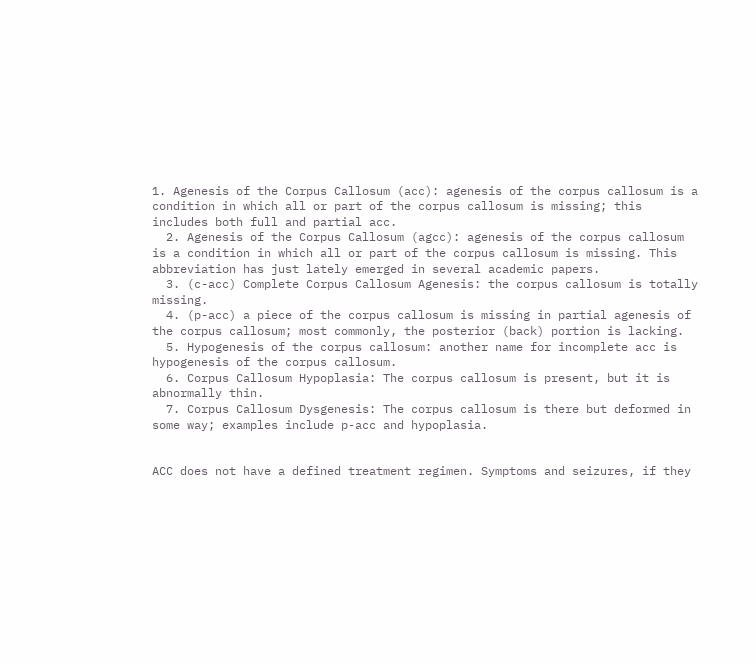1. Agenesis of the Corpus Callosum (acc): agenesis of the corpus callosum is a condition in which all or part of the corpus callosum is missing; this includes both full and partial acc.
  2. Agenesis of the Corpus Callosum (agcc): agenesis of the corpus callosum is a condition in which all or part of the corpus callosum is missing. This abbreviation has just lately emerged in several academic papers.
  3. (c-acc) Complete Corpus Callosum Agenesis: the corpus callosum is totally missing.
  4. (p-acc) a piece of the corpus callosum is missing in partial agenesis of the corpus callosum; most commonly, the posterior (back) portion is lacking.
  5. Hypogenesis of the corpus callosum: another name for incomplete acc is hypogenesis of the corpus callosum.
  6. Corpus Callosum Hypoplasia: The corpus callosum is present, but it is abnormally thin.
  7. Corpus Callosum Dysgenesis: The corpus callosum is there but deformed in some way; examples include p-acc and hypoplasia.


ACC does not have a defined treatment regimen. Symptoms and seizures, if they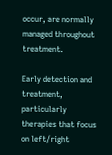occur, are normally managed throughout treatment.

Early detection and treatment, particularly therapies that focus on left/right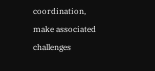coordination, make associated challenges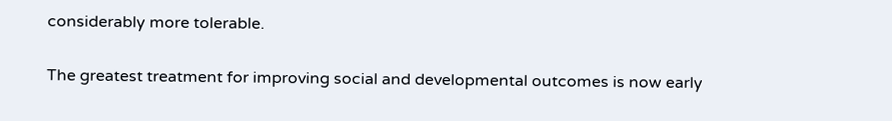considerably more tolerable.

The greatest treatment for improving social and developmental outcomes is now early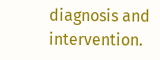diagnosis and intervention.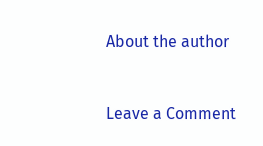About the author


Leave a Comment